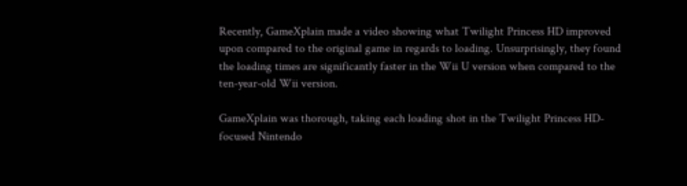Recently, GameXplain made a video showing what Twilight Princess HD improved upon compared to the original game in regards to loading. Unsurprisingly, they found the loading times are significantly faster in the Wii U version when compared to the ten-year-old Wii version.

GameXplain was thorough, taking each loading shot in the Twilight Princess HD-focused Nintendo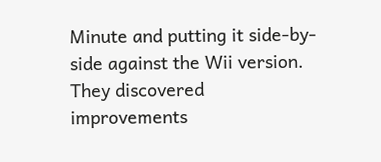Minute and putting it side-by-side against the Wii version. They discovered improvements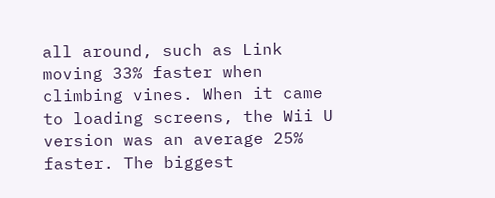all around, such as Link moving 33% faster when climbing vines. When it came to loading screens, the Wii U version was an average 25% faster. The biggest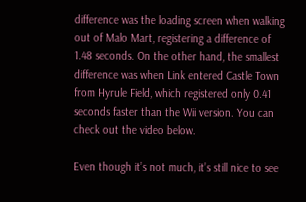difference was the loading screen when walking out of Malo Mart, registering a difference of 1.48 seconds. On the other hand, the smallest difference was when Link entered Castle Town from Hyrule Field, which registered only 0.41 seconds faster than the Wii version. You can check out the video below.

Even though it’s not much, it’s still nice to see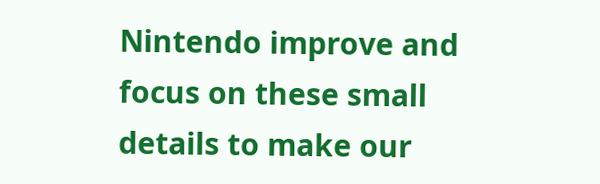Nintendo improve and focus on these small details to make our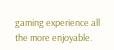gaming experience all the more enjoyable.